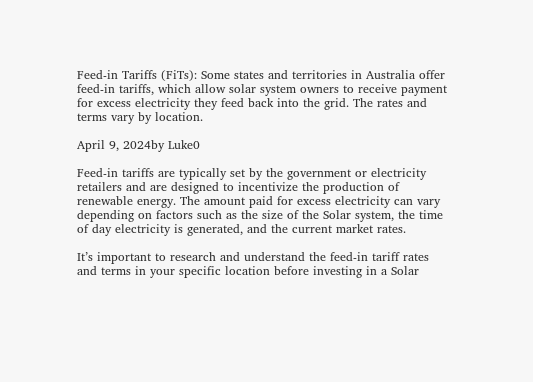Feed-in Tariffs (FiTs): Some states and territories in Australia offer feed-in tariffs, which allow solar system owners to receive payment for excess electricity they feed back into the grid. The rates and terms vary by location.

April 9, 2024by Luke0

Feed-in tariffs are typically set by the government or electricity retailers and are designed to incentivize the production of renewable energy. The amount paid for excess electricity can vary depending on factors such as the size of the Solar system, the time of day electricity is generated, and the current market rates.

It’s important to research and understand the feed-in tariff rates and terms in your specific location before investing in a Solar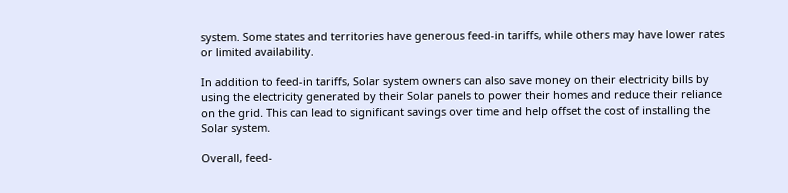system. Some states and territories have generous feed-in tariffs, while others may have lower rates or limited availability.

In addition to feed-in tariffs, Solar system owners can also save money on their electricity bills by using the electricity generated by their Solar panels to power their homes and reduce their reliance on the grid. This can lead to significant savings over time and help offset the cost of installing the Solar system.

Overall, feed-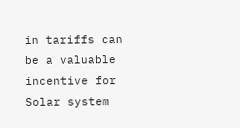in tariffs can be a valuable incentive for Solar system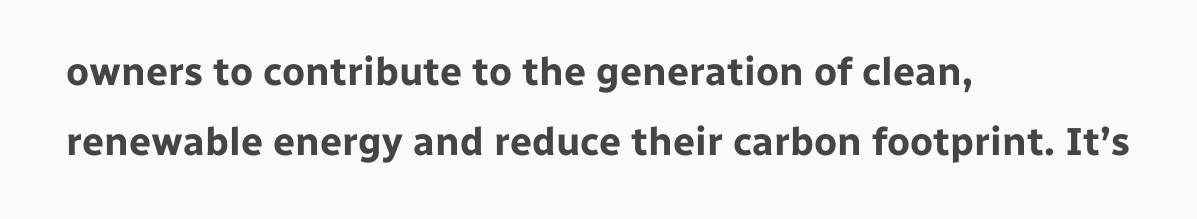owners to contribute to the generation of clean, renewable energy and reduce their carbon footprint. It’s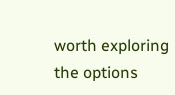worth exploring the options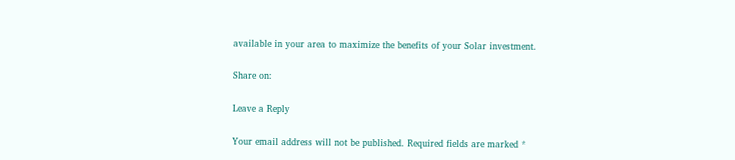available in your area to maximize the benefits of your Solar investment.

Share on:

Leave a Reply

Your email address will not be published. Required fields are marked *